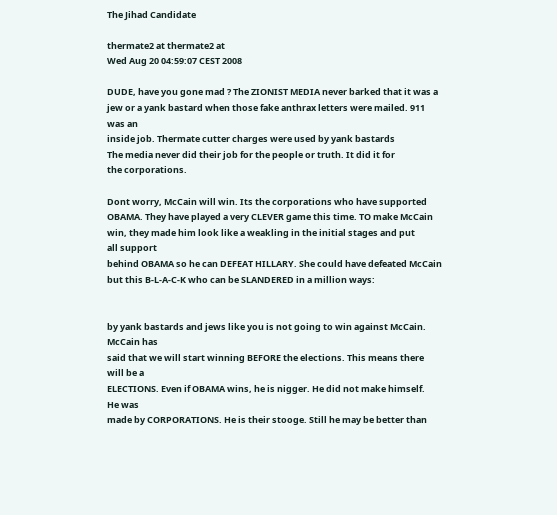The Jihad Candidate

thermate2 at thermate2 at
Wed Aug 20 04:59:07 CEST 2008

DUDE, have you gone mad ? The ZIONIST MEDIA never barked that it was a
jew or a yank bastard when those fake anthrax letters were mailed. 911
was an
inside job. Thermate cutter charges were used by yank bastards
The media never did their job for the people or truth. It did it for
the corporations.

Dont worry, McCain will win. Its the corporations who have supported
OBAMA. They have played a very CLEVER game this time. TO make McCain
win, they made him look like a weakling in the initial stages and put
all support
behind OBAMA so he can DEFEAT HILLARY. She could have defeated McCain
but this B-L-A-C-K who can be SLANDERED in a million ways:


by yank bastards and jews like you is not going to win against McCain.
McCain has
said that we will start winning BEFORE the elections. This means there
will be a
ELECTIONS. Even if OBAMA wins, he is nigger. He did not make himself.
He was
made by CORPORATIONS. He is their stooge. Still he may be better than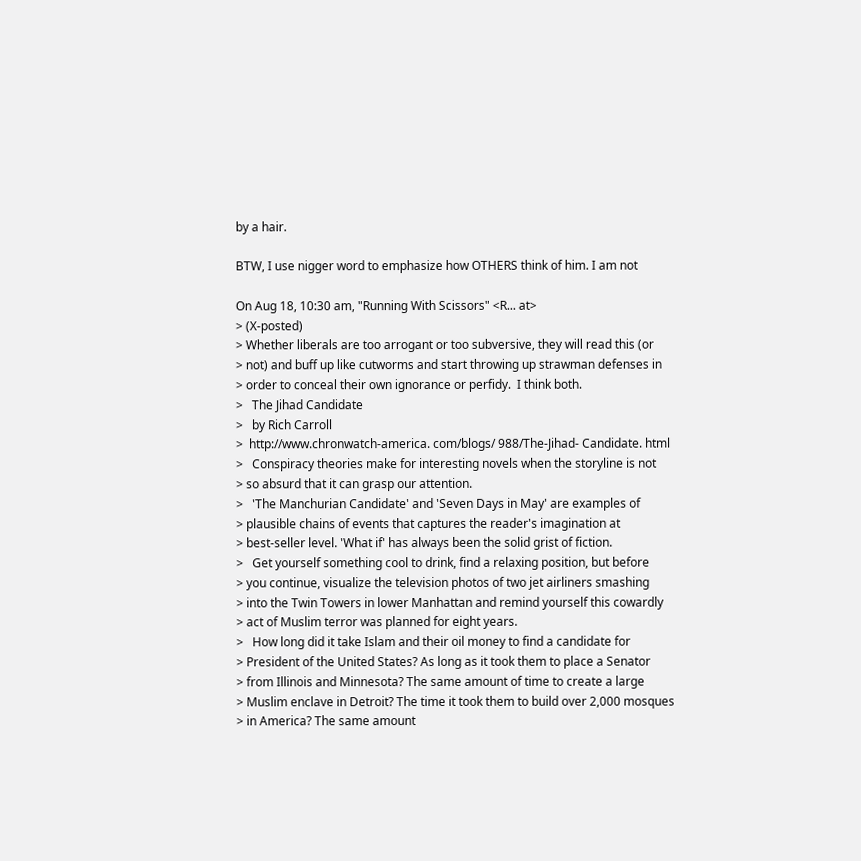by a hair.

BTW, I use nigger word to emphasize how OTHERS think of him. I am not

On Aug 18, 10:30 am, "Running With Scissors" <R... at>
> (X-posted)
> Whether liberals are too arrogant or too subversive, they will read this (or
> not) and buff up like cutworms and start throwing up strawman defenses in
> order to conceal their own ignorance or perfidy.  I think both.
>   The Jihad Candidate
>   by Rich Carroll
>  http://www.chronwatch-america. com/blogs/ 988/The-Jihad- Candidate. html
>   Conspiracy theories make for interesting novels when the storyline is not
> so absurd that it can grasp our attention.
>   'The Manchurian Candidate' and 'Seven Days in May' are examples of
> plausible chains of events that captures the reader's imagination at
> best-seller level. 'What if' has always been the solid grist of fiction.
>   Get yourself something cool to drink, find a relaxing position, but before
> you continue, visualize the television photos of two jet airliners smashing
> into the Twin Towers in lower Manhattan and remind yourself this cowardly
> act of Muslim terror was planned for eight years.
>   How long did it take Islam and their oil money to find a candidate for
> President of the United States? As long as it took them to place a Senator
> from Illinois and Minnesota? The same amount of time to create a large
> Muslim enclave in Detroit? The time it took them to build over 2,000 mosques
> in America? The same amount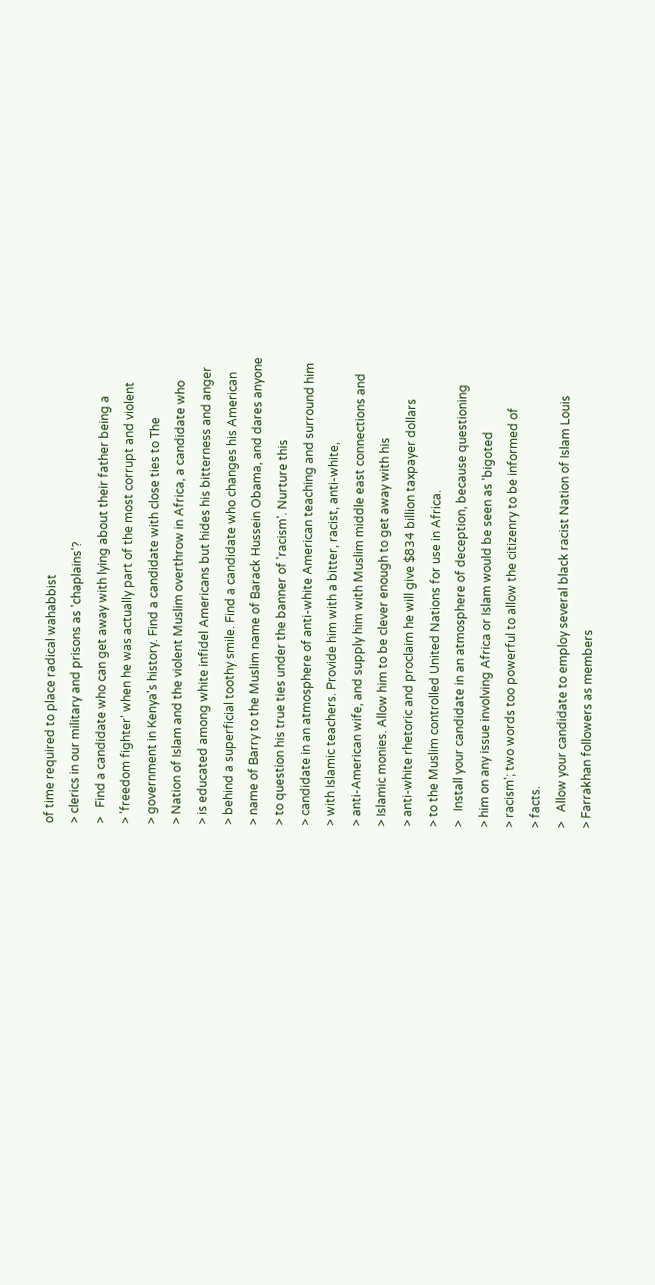of time required to place radical wahabbist
> clerics in our military and prisons as 'chaplains'?
>   Find a candidate who can get away with lying about their father being a
> 'freedom fighter' when he was actually part of the most corrupt and violent
> government in Kenya's history. Find a candidate with close ties to The
> Nation of Islam and the violent Muslim overthrow in Africa, a candidate who
> is educated among white infidel Americans but hides his bitterness and anger
> behind a superficial toothy smile. Find a candidate who changes his American
> name of Barry to the Muslim name of Barack Hussein Obama, and dares anyone
> to question his true ties under the banner of 'racism'. Nurture this
> candidate in an atmosphere of anti-white American teaching and surround him
> with Islamic teachers. Provide him with a bitter, racist, anti-white,
> anti-American wife, and supply him with Muslim middle east connections and
> Islamic monies. Allow him to be clever enough to get away with his
> anti-white rhetoric and proclaim he will give $834 billion taxpayer dollars
> to the Muslim controlled United Nations for use in Africa.
>   Install your candidate in an atmosphere of deception, because questioning
> him on any issue involving Africa or Islam would be seen as 'bigoted
> racism'; two words too powerful to allow the citizenry to be informed of
> facts.
>   Allow your candidate to employ several black racist Nation of Islam Louis
> Farrakhan followers as members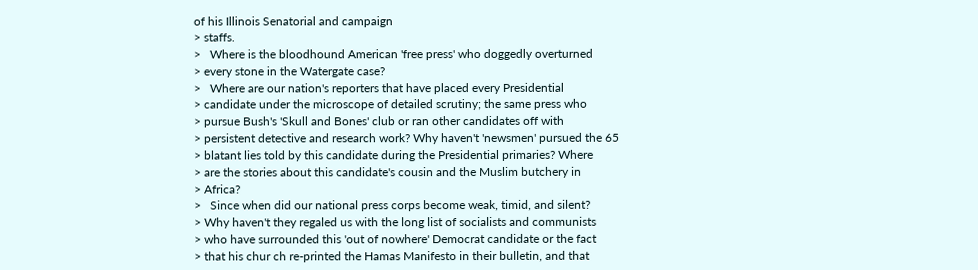of his Illinois Senatorial and campaign
> staffs.
>   Where is the bloodhound American 'free press' who doggedly overturned
> every stone in the Watergate case?
>   Where are our nation's reporters that have placed every Presidential
> candidate under the microscope of detailed scrutiny; the same press who
> pursue Bush's 'Skull and Bones' club or ran other candidates off with
> persistent detective and research work? Why haven't 'newsmen' pursued the 65
> blatant lies told by this candidate during the Presidential primaries? Where
> are the stories about this candidate's cousin and the Muslim butchery in
> Africa?
>   Since when did our national press corps become weak, timid, and silent?
> Why haven't they regaled us with the long list of socialists and communists
> who have surrounded this 'out of nowhere' Democrat candidate or the fact
> that his chur ch re-printed the Hamas Manifesto in their bulletin, and that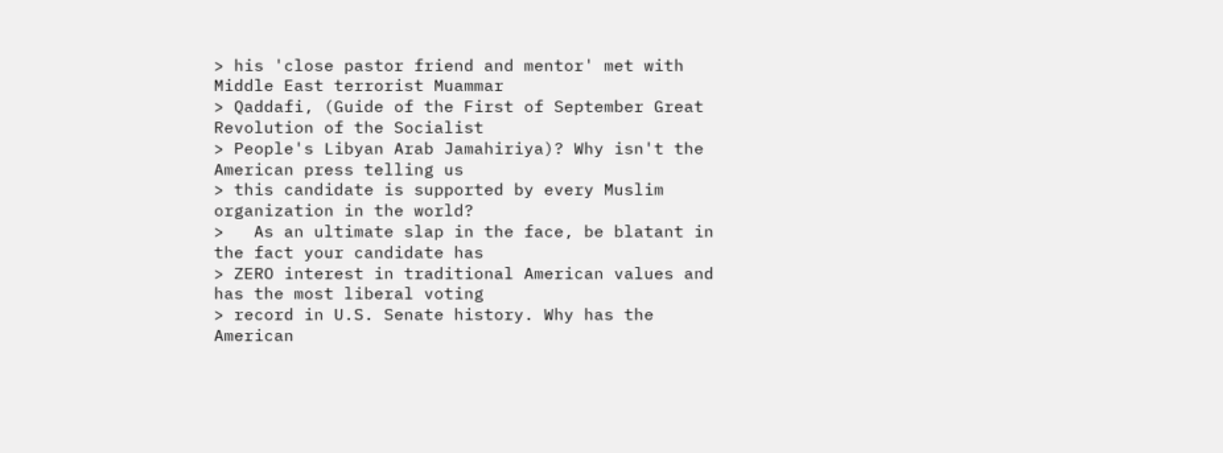> his 'close pastor friend and mentor' met with Middle East terrorist Muammar
> Qaddafi, (Guide of the First of September Great Revolution of the Socialist
> People's Libyan Arab Jamahiriya)? Why isn't the American press telling us
> this candidate is supported by every Muslim organization in the world?
>   As an ultimate slap in the face, be blatant in the fact your candidate has
> ZERO interest in traditional American values and has the most liberal voting
> record in U.S. Senate history. Why has the American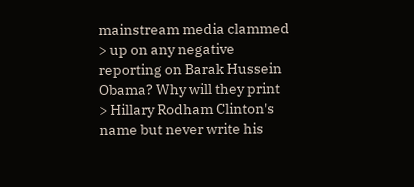mainstream media clammed
> up on any negative reporting on Barak Hussein Obama? Why will they print
> Hillary Rodham Clinton's name but never write his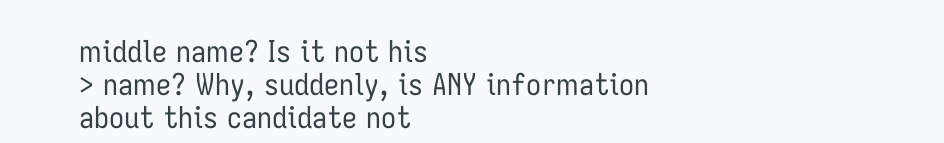middle name? Is it not his
> name? Why, suddenly, is ANY information about this candidate not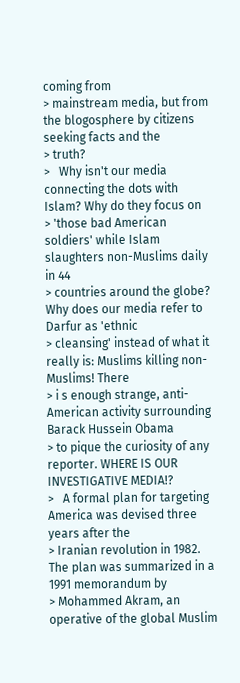coming from
> mainstream media, but from the blogosphere by citizens seeking facts and the
> truth?
>   Why isn't our media connecting the dots with Islam? Why do they focus on
> 'those bad American soldiers' while Islam slaughters non-Muslims daily in 44
> countries around the globe? Why does our media refer to Darfur as 'ethnic
> cleansing' instead of what it really is: Muslims killing non-Muslims! There
> i s enough strange, anti-American activity surrounding Barack Hussein Obama
> to pique the curiosity of any reporter. WHERE IS OUR INVESTIGATIVE MEDIA!?
>   A formal plan for targeting America was devised three years after the
> Iranian revolution in 1982. The plan was summarized in a 1991 memorandum by
> Mohammed Akram, an operative of the global Muslim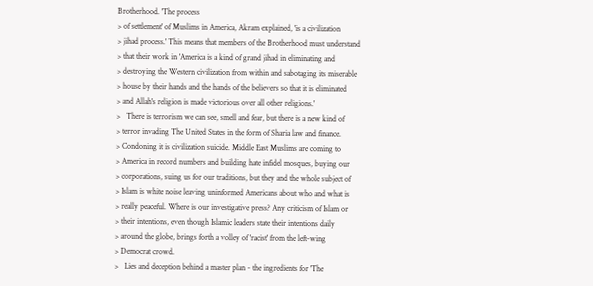Brotherhood. 'The process
> of settlement' of Muslims in America, Akram explained, 'is a civilization
> jihad process.' This means that members of the Brotherhood must understand
> that their work in 'America is a kind of grand jihad in eliminating and
> destroying the Western civilization from within and sabotaging its miserable
> house by their hands and the hands of the believers so that it is eliminated
> and Allah's religion is made victorious over all other religions.'
>   There is terrorism we can see, smell and fear, but there is a new kind of
> terror invading The United States in the form of Sharia law and finance.
> Condoning it is civilization suicide. Middle East Muslims are coming to
> America in record numbers and building hate infidel mosques, buying our
> corporations, suing us for our traditions, but they and the whole subject of
> Islam is white noise leaving uninformed Americans about who and what is
> really peaceful. Where is our investigative press? Any criticism of Islam or
> their intentions, even though Islamic leaders state their intentions daily
> around the globe, brings forth a volley of 'racist' from the left-wing
> Democrat crowd.
>   Lies and deception behind a master plan - the ingredients for 'The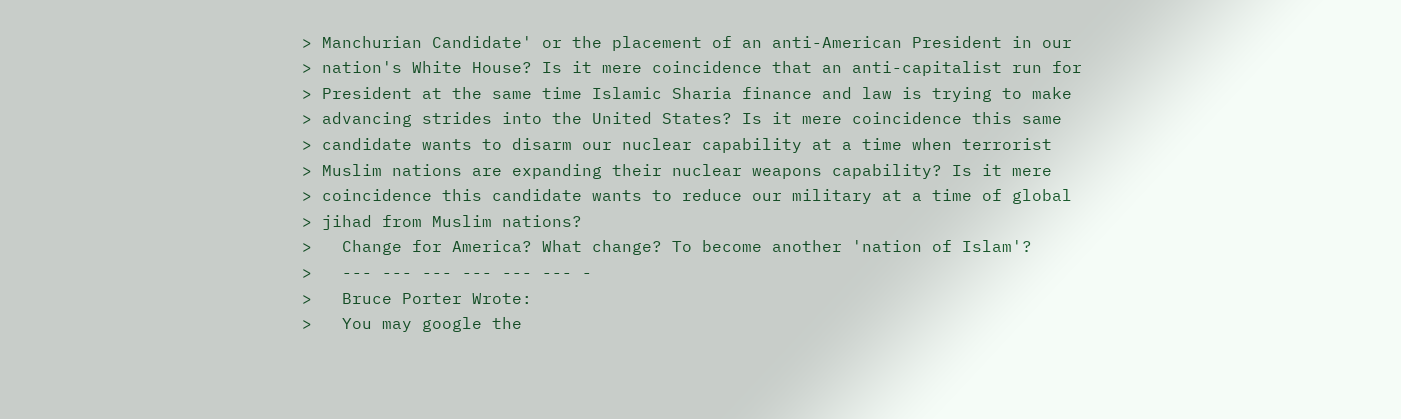> Manchurian Candidate' or the placement of an anti-American President in our
> nation's White House? Is it mere coincidence that an anti-capitalist run for
> President at the same time Islamic Sharia finance and law is trying to make
> advancing strides into the United States? Is it mere coincidence this same
> candidate wants to disarm our nuclear capability at a time when terrorist
> Muslim nations are expanding their nuclear weapons capability? Is it mere
> coincidence this candidate wants to reduce our military at a time of global
> jihad from Muslim nations?
>   Change for America? What change? To become another 'nation of Islam'?
>   --- --- --- --- --- --- -
>   Bruce Porter Wrote:
>   You may google the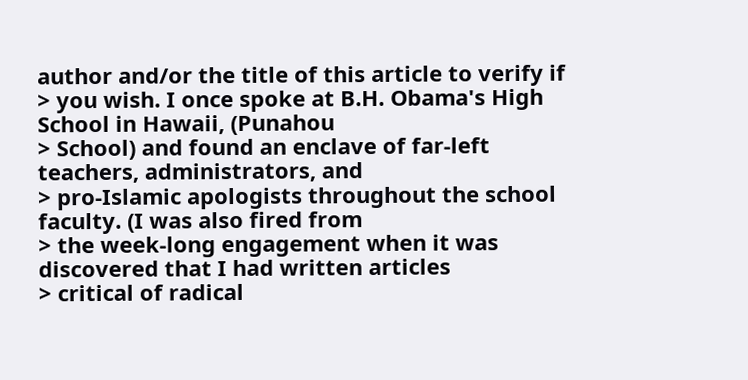author and/or the title of this article to verify if
> you wish. I once spoke at B.H. Obama's High School in Hawaii, (Punahou
> School) and found an enclave of far-left teachers, administrators, and
> pro-Islamic apologists throughout the school faculty. (I was also fired from
> the week-long engagement when it was discovered that I had written articles
> critical of radical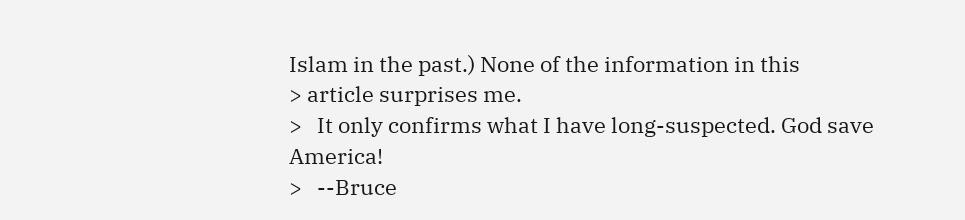Islam in the past.) None of the information in this
> article surprises me.
>   It only confirms what I have long-suspected. God save America!
>   --Bruce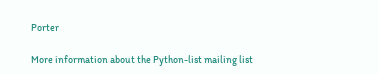Porter

More information about the Python-list mailing list